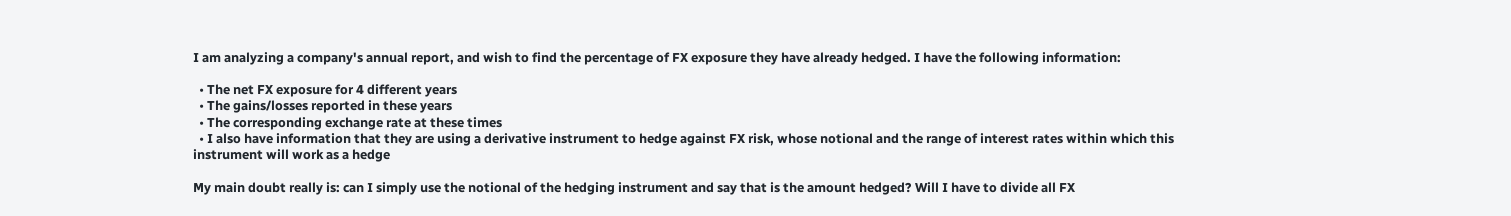I am analyzing a company's annual report, and wish to find the percentage of FX exposure they have already hedged. I have the following information:

  • The net FX exposure for 4 different years
  • The gains/losses reported in these years
  • The corresponding exchange rate at these times
  • I also have information that they are using a derivative instrument to hedge against FX risk, whose notional and the range of interest rates within which this instrument will work as a hedge

My main doubt really is: can I simply use the notional of the hedging instrument and say that is the amount hedged? Will I have to divide all FX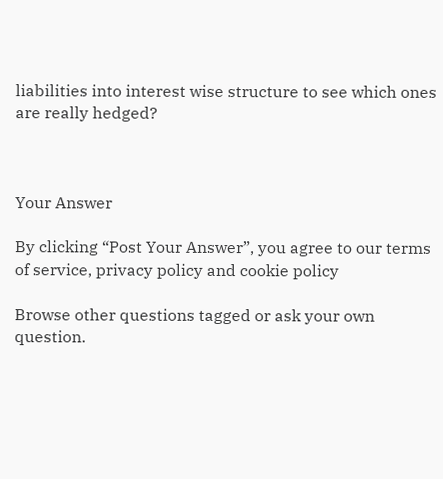liabilities into interest wise structure to see which ones are really hedged?



Your Answer

By clicking “Post Your Answer”, you agree to our terms of service, privacy policy and cookie policy

Browse other questions tagged or ask your own question.